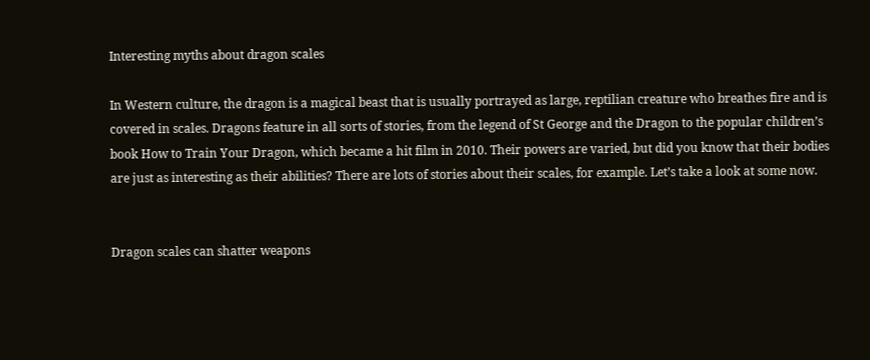Interesting myths about dragon scales

In Western culture, the dragon is a magical beast that is usually portrayed as large, reptilian creature who breathes fire and is covered in scales. Dragons feature in all sorts of stories, from the legend of St George and the Dragon to the popular children’s book How to Train Your Dragon, which became a hit film in 2010. Their powers are varied, but did you know that their bodies are just as interesting as their abilities? There are lots of stories about their scales, for example. Let’s take a look at some now.


Dragon scales can shatter weapons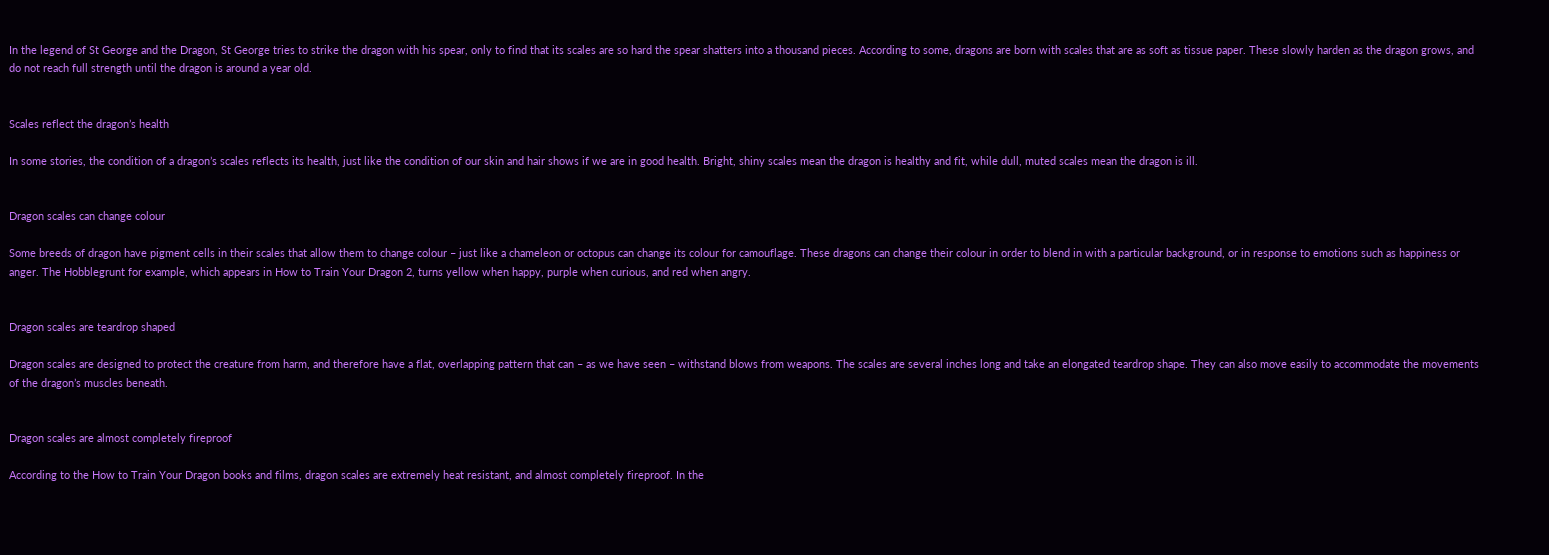In the legend of St George and the Dragon, St George tries to strike the dragon with his spear, only to find that its scales are so hard the spear shatters into a thousand pieces. According to some, dragons are born with scales that are as soft as tissue paper. These slowly harden as the dragon grows, and do not reach full strength until the dragon is around a year old.


Scales reflect the dragon’s health

In some stories, the condition of a dragon’s scales reflects its health, just like the condition of our skin and hair shows if we are in good health. Bright, shiny scales mean the dragon is healthy and fit, while dull, muted scales mean the dragon is ill.


Dragon scales can change colour

Some breeds of dragon have pigment cells in their scales that allow them to change colour – just like a chameleon or octopus can change its colour for camouflage. These dragons can change their colour in order to blend in with a particular background, or in response to emotions such as happiness or anger. The Hobblegrunt for example, which appears in How to Train Your Dragon 2, turns yellow when happy, purple when curious, and red when angry.


Dragon scales are teardrop shaped

Dragon scales are designed to protect the creature from harm, and therefore have a flat, overlapping pattern that can – as we have seen – withstand blows from weapons. The scales are several inches long and take an elongated teardrop shape. They can also move easily to accommodate the movements of the dragon’s muscles beneath.


Dragon scales are almost completely fireproof

According to the How to Train Your Dragon books and films, dragon scales are extremely heat resistant, and almost completely fireproof. In the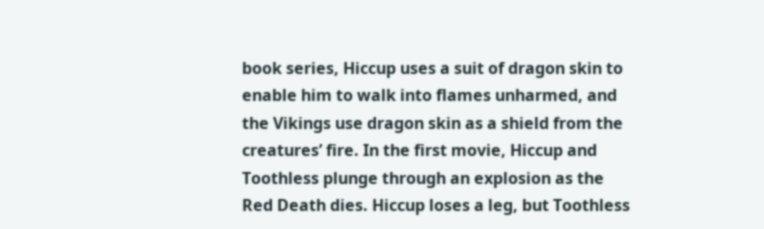book series, Hiccup uses a suit of dragon skin to enable him to walk into flames unharmed, and the Vikings use dragon skin as a shield from the creatures’ fire. In the first movie, Hiccup and Toothless plunge through an explosion as the Red Death dies. Hiccup loses a leg, but Toothless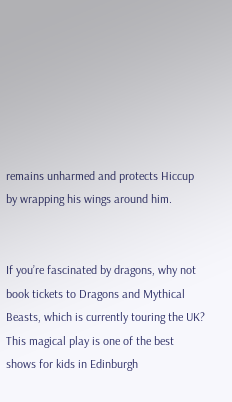remains unharmed and protects Hiccup by wrapping his wings around him.


If you’re fascinated by dragons, why not book tickets to Dragons and Mythical Beasts, which is currently touring the UK? This magical play is one of the best shows for kids in Edinburgh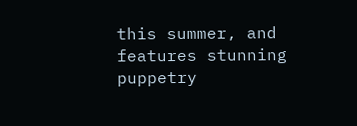this summer, and features stunning puppetry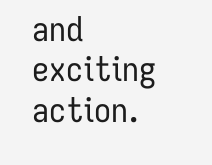and exciting action.